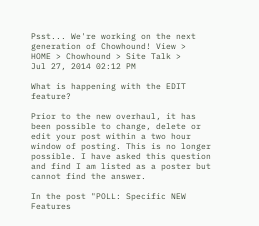Psst... We're working on the next generation of Chowhound! View >
HOME > Chowhound > Site Talk >
Jul 27, 2014 02:12 PM

What is happening with the EDIT feature?

Prior to the new overhaul, it has been possible to change, delete or edit your post within a two hour window of posting. This is no longer possible. I have asked this question and find I am listed as a poster but cannot find the answer.

In the post "POLL: Specific NEW Features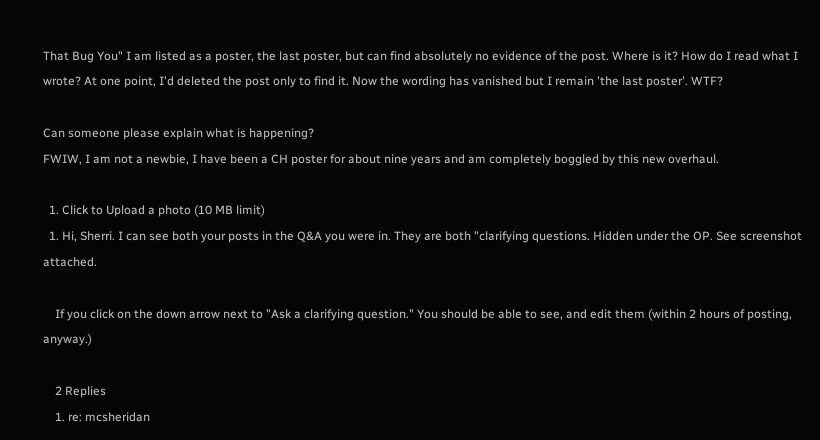That Bug You" I am listed as a poster, the last poster, but can find absolutely no evidence of the post. Where is it? How do I read what I wrote? At one point, I'd deleted the post only to find it. Now the wording has vanished but I remain 'the last poster'. WTF?

Can someone please explain what is happening?
FWIW, I am not a newbie, I have been a CH poster for about nine years and am completely boggled by this new overhaul.

  1. Click to Upload a photo (10 MB limit)
  1. Hi, Sherri. I can see both your posts in the Q&A you were in. They are both "clarifying questions. Hidden under the OP. See screenshot attached.

    If you click on the down arrow next to "Ask a clarifying question." You should be able to see, and edit them (within 2 hours of posting, anyway.)

    2 Replies
    1. re: mcsheridan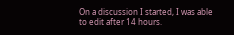On a discussion I started, I was able to edit after 14 hours.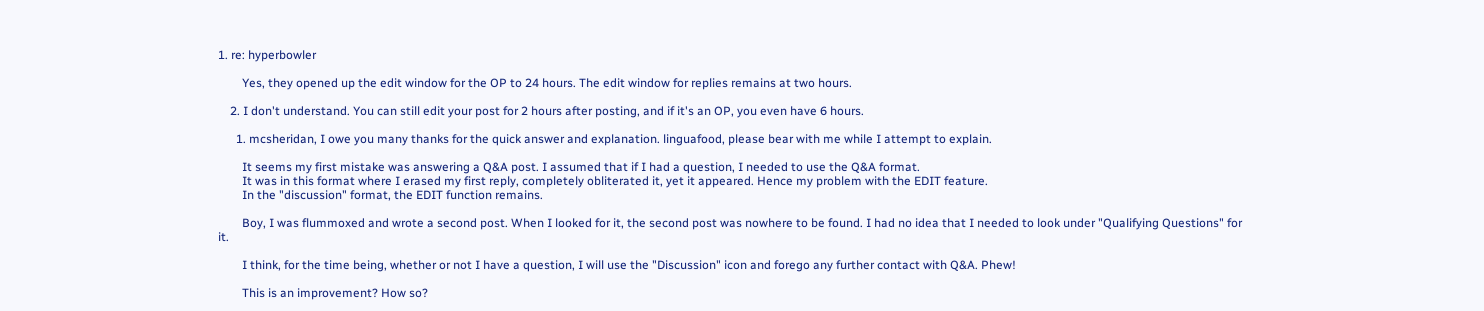1. re: hyperbowler

        Yes, they opened up the edit window for the OP to 24 hours. The edit window for replies remains at two hours.

    2. I don't understand. You can still edit your post for 2 hours after posting, and if it's an OP, you even have 6 hours.

      1. mcsheridan, I owe you many thanks for the quick answer and explanation. linguafood, please bear with me while I attempt to explain.

        It seems my first mistake was answering a Q&A post. I assumed that if I had a question, I needed to use the Q&A format.
        It was in this format where I erased my first reply, completely obliterated it, yet it appeared. Hence my problem with the EDIT feature.
        In the "discussion" format, the EDIT function remains.

        Boy, I was flummoxed and wrote a second post. When I looked for it, the second post was nowhere to be found. I had no idea that I needed to look under "Qualifying Questions" for it.

        I think, for the time being, whether or not I have a question, I will use the "Discussion" icon and forego any further contact with Q&A. Phew!

        This is an improvement? How so?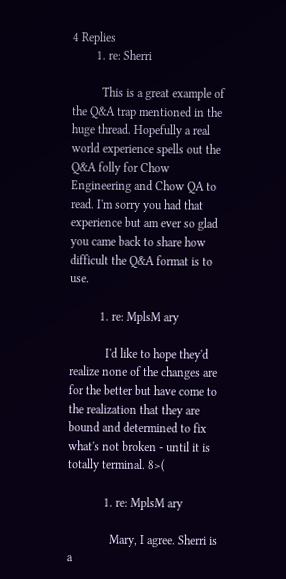4 Replies
        1. re: Sherri

          This is a great example of the Q&A trap mentioned in the huge thread. Hopefully a real world experience spells out the Q&A folly for Chow Engineering and Chow QA to read. I'm sorry you had that experience but am ever so glad you came back to share how difficult the Q&A format is to use.

          1. re: MplsM ary

            I'd like to hope they'd realize none of the changes are for the better but have come to the realization that they are bound and determined to fix what's not broken - until it is totally terminal. 8>(

            1. re: MplsM ary

              Mary, I agree. Sherri is a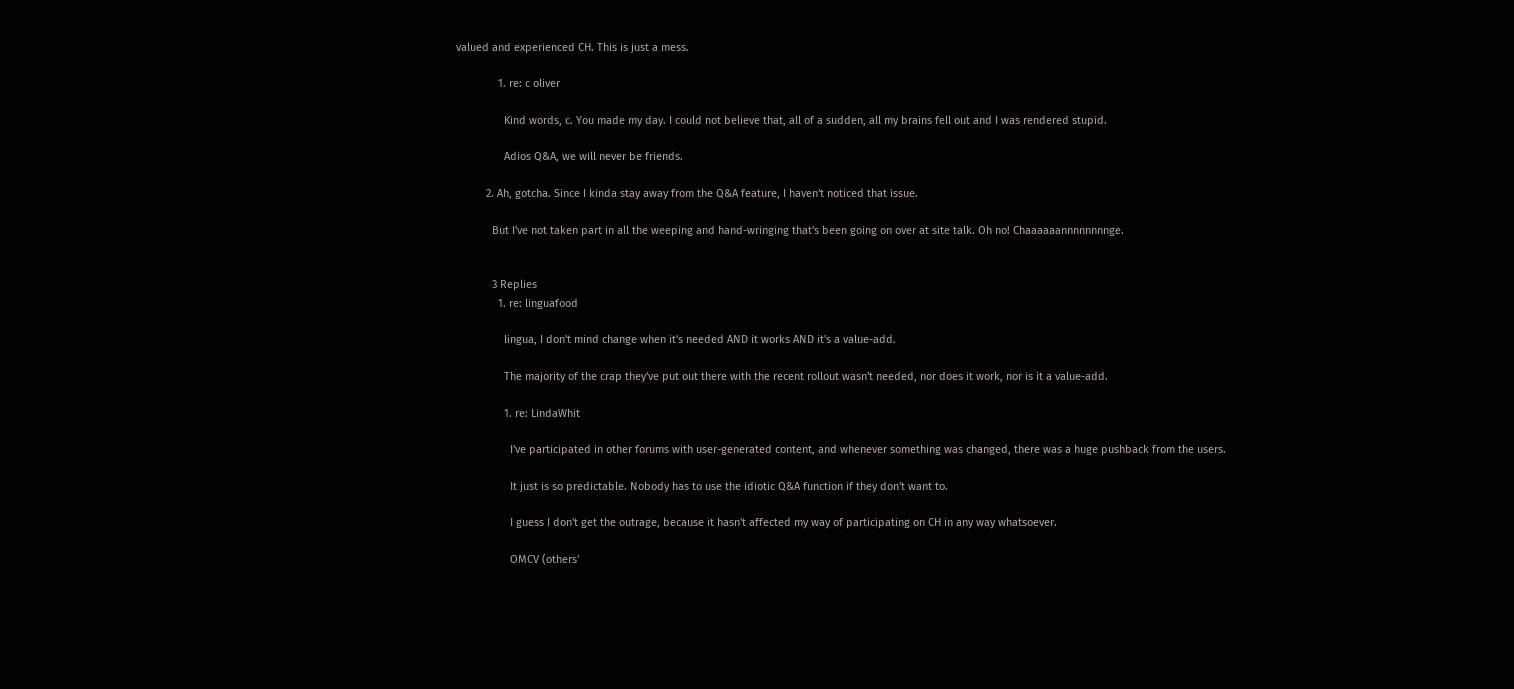valued and experienced CH. This is just a mess.

              1. re: c oliver

                Kind words, c. You made my day. I could not believe that, all of a sudden, all my brains fell out and I was rendered stupid.

                Adios Q&A, we will never be friends.

          2. Ah, gotcha. Since I kinda stay away from the Q&A feature, I haven't noticed that issue.

            But I've not taken part in all the weeping and hand-wringing that's been going on over at site talk. Oh no! Chaaaaaannnnnnnnge.


            3 Replies
              1. re: linguafood

                lingua, I don't mind change when it's needed AND it works AND it's a value-add.

                The majority of the crap they've put out there with the recent rollout wasn't needed, nor does it work, nor is it a value-add.

                1. re: LindaWhit

                  I've participated in other forums with user-generated content, and whenever something was changed, there was a huge pushback from the users.

                  It just is so predictable. Nobody has to use the idiotic Q&A function if they don't want to.

                  I guess I don't get the outrage, because it hasn't affected my way of participating on CH in any way whatsoever.

                  OMCV (others'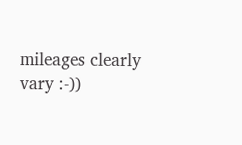mileages clearly vary :-))